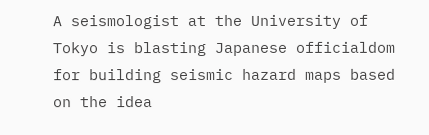A seismologist at the University of Tokyo is blasting Japanese officialdom for building seismic hazard maps based on the idea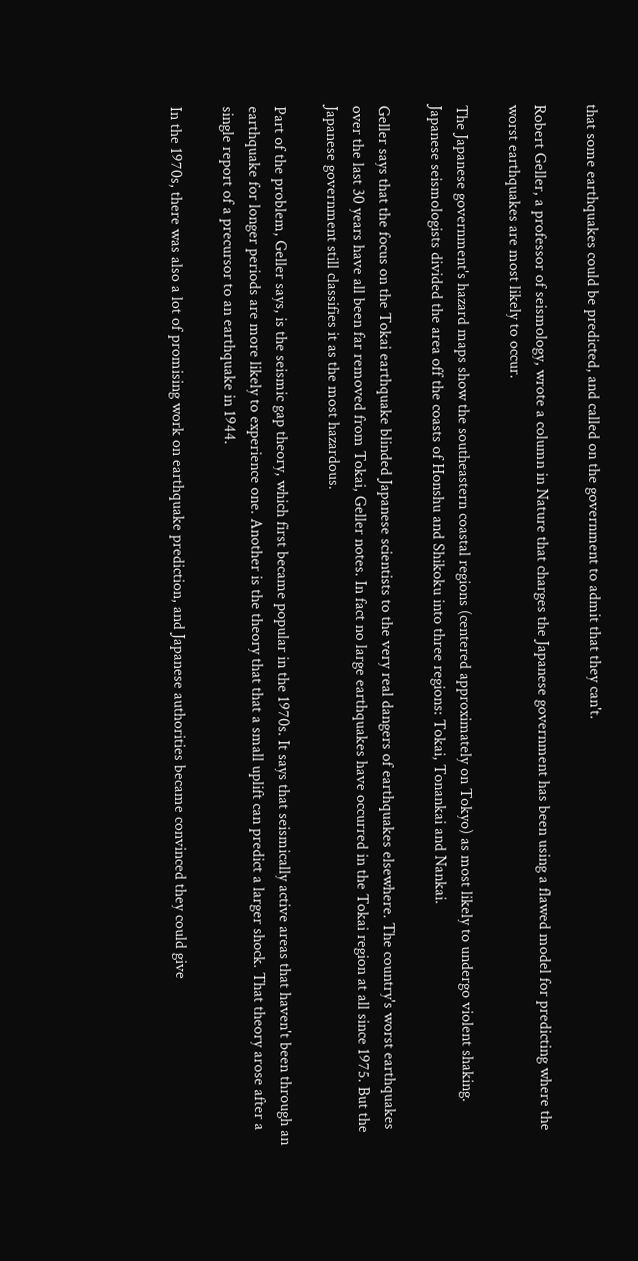that some earthquakes could be predicted, and called on the government to admit that they can't.

Robert Geller, a professor of seismology, wrote a column in Nature that charges the Japanese government has been using a flawed model for predicting where the worst earthquakes are most likely to occur.

The Japanese government's hazard maps show the southeastern coastal regions (centered approximately on Tokyo) as most likely to undergo violent shaking. Japanese seismologists divided the area off the coasts of Honshu and Shikoku into three regions: Tokai, Tonankai and Nankai.

Geller says that the focus on the Tokai earthquake blinded Japanese scientists to the very real dangers of earthquakes elsewhere. The country's worst earthquakes over the last 30 years have all been far removed from Tokai, Geller notes. In fact no large earthquakes have occurred in the Tokai region at all since 1975. But the Japanese government still classifies it as the most hazardous.

Part of the problem, Geller says, is the seismic gap theory, which first became popular in the 1970s. It says that seismically active areas that haven't been through an earthquake for longer periods are more likely to experience one. Another is the theory that that a small uplift can predict a larger shock. That theory arose after a single report of a precursor to an earthquake in 1944.

In the 1970s, there was also a lot of promising work on earthquake prediction, and Japanese authorities became convinced they could give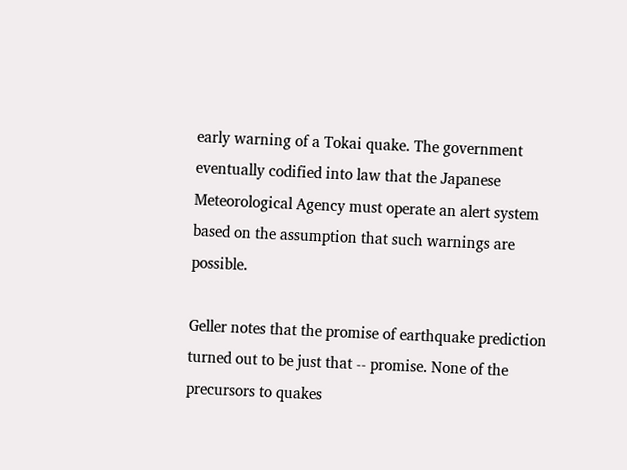early warning of a Tokai quake. The government eventually codified into law that the Japanese Meteorological Agency must operate an alert system based on the assumption that such warnings are possible.

Geller notes that the promise of earthquake prediction turned out to be just that -- promise. None of the precursors to quakes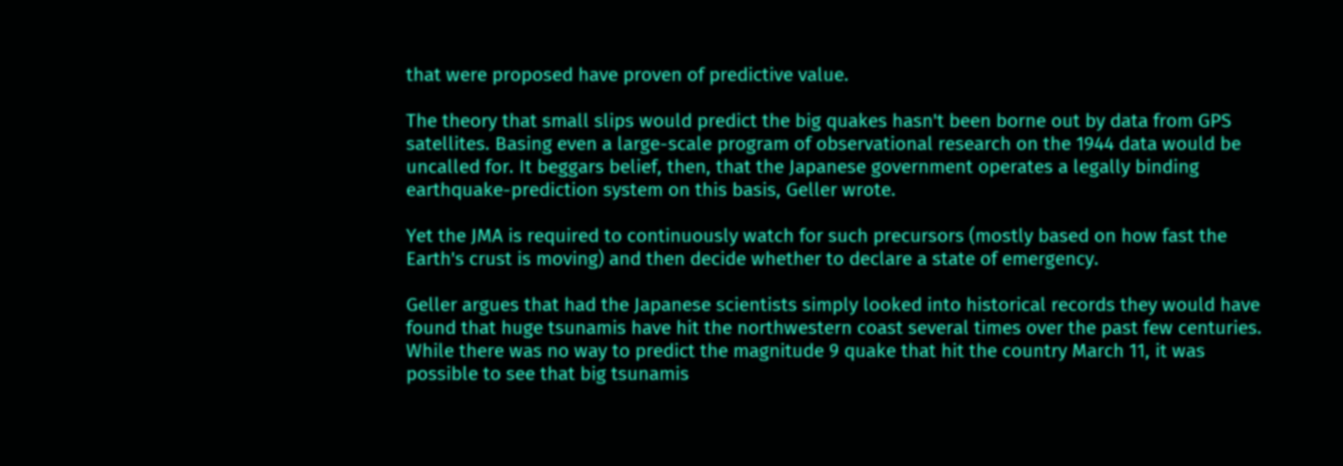that were proposed have proven of predictive value.

The theory that small slips would predict the big quakes hasn't been borne out by data from GPS satellites. Basing even a large-scale program of observational research on the 1944 data would be uncalled for. It beggars belief, then, that the Japanese government operates a legally binding earthquake-prediction system on this basis, Geller wrote.

Yet the JMA is required to continuously watch for such precursors (mostly based on how fast the Earth's crust is moving) and then decide whether to declare a state of emergency.

Geller argues that had the Japanese scientists simply looked into historical records they would have found that huge tsunamis have hit the northwestern coast several times over the past few centuries. While there was no way to predict the magnitude 9 quake that hit the country March 11, it was possible to see that big tsunamis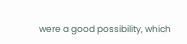were a good possibility, which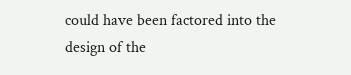could have been factored into the design of the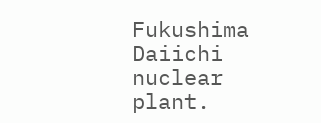Fukushima Daiichi nuclear plant.